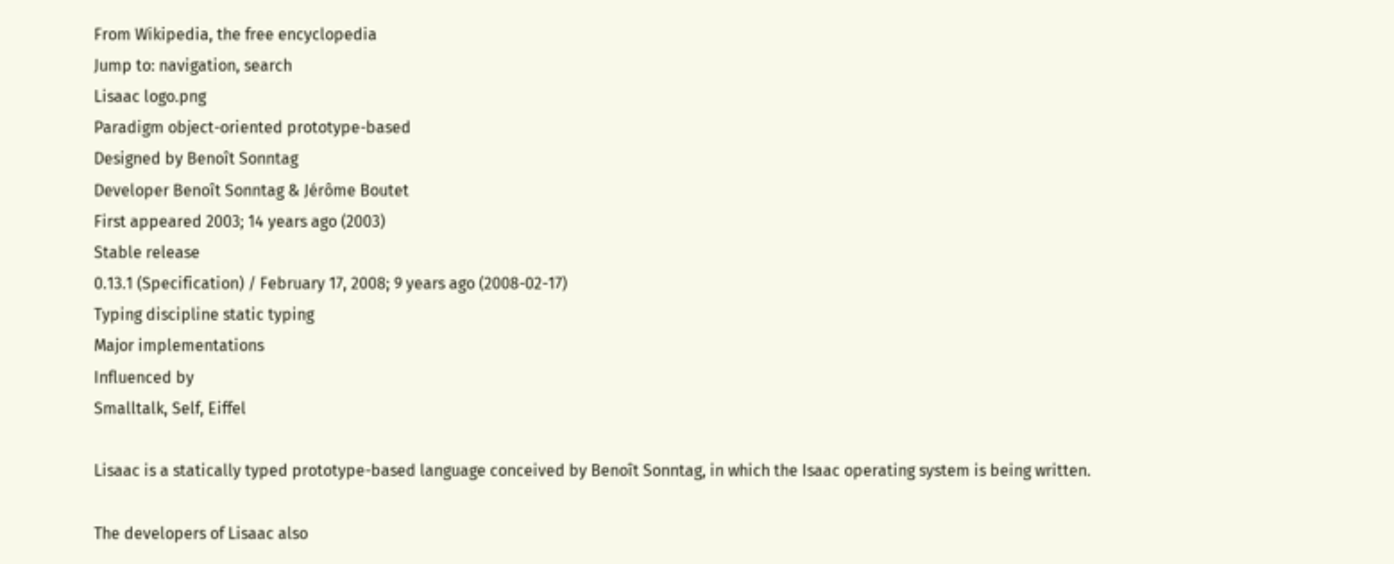From Wikipedia, the free encyclopedia
Jump to: navigation, search
Lisaac logo.png
Paradigm object-oriented prototype-based
Designed by Benoît Sonntag
Developer Benoît Sonntag & Jérôme Boutet
First appeared 2003; 14 years ago (2003)
Stable release
0.13.1 (Specification) / February 17, 2008; 9 years ago (2008-02-17)
Typing discipline static typing
Major implementations
Influenced by
Smalltalk, Self, Eiffel

Lisaac is a statically typed prototype-based language conceived by Benoît Sonntag, in which the Isaac operating system is being written.

The developers of Lisaac also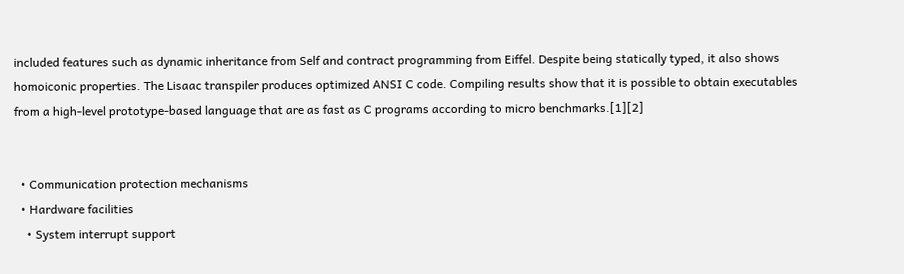included features such as dynamic inheritance from Self and contract programming from Eiffel. Despite being statically typed, it also shows homoiconic properties. The Lisaac transpiler produces optimized ANSI C code. Compiling results show that it is possible to obtain executables from a high-level prototype-based language that are as fast as C programs according to micro benchmarks.[1][2]


  • Communication protection mechanisms
  • Hardware facilities
    • System interrupt support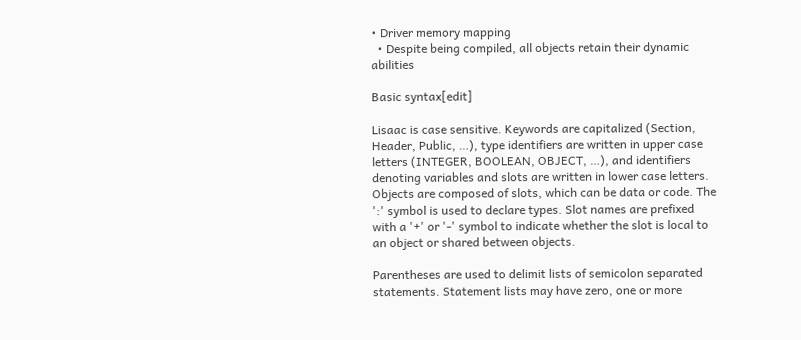• Driver memory mapping
  • Despite being compiled, all objects retain their dynamic abilities

Basic syntax[edit]

Lisaac is case sensitive. Keywords are capitalized (Section, Header, Public, …), type identifiers are written in upper case letters (INTEGER, BOOLEAN, OBJECT, …), and identifiers denoting variables and slots are written in lower case letters. Objects are composed of slots, which can be data or code. The ':' symbol is used to declare types. Slot names are prefixed with a '+' or '-' symbol to indicate whether the slot is local to an object or shared between objects.

Parentheses are used to delimit lists of semicolon separated statements. Statement lists may have zero, one or more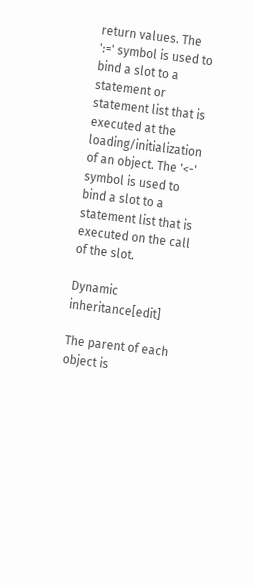return values. The ':=' symbol is used to bind a slot to a statement or statement list that is executed at the loading/initialization of an object. The '<-' symbol is used to bind a slot to a statement list that is executed on the call of the slot.

Dynamic inheritance[edit]

The parent of each object is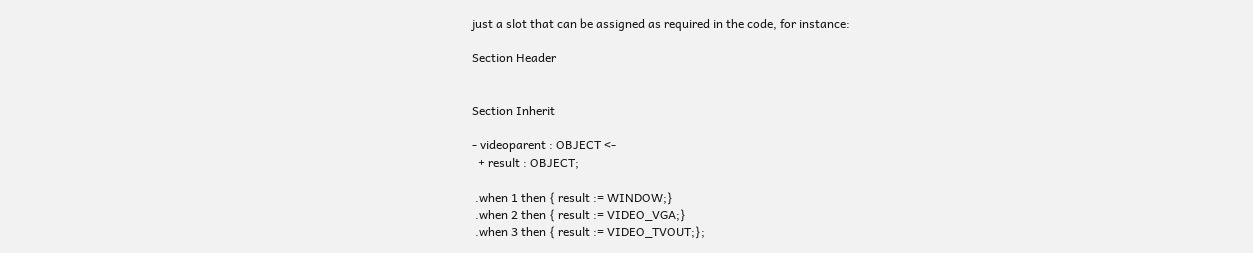just a slot that can be assigned as required in the code, for instance:

Section Header


Section Inherit

- videoparent : OBJECT <-
  + result : OBJECT;

 .when 1 then { result := WINDOW;}
 .when 2 then { result := VIDEO_VGA;}
 .when 3 then { result := VIDEO_TVOUT;};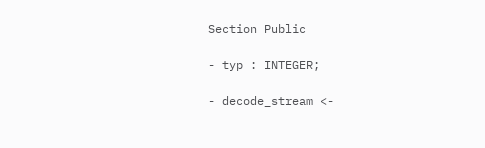Section Public

- typ : INTEGER;

- decode_stream <-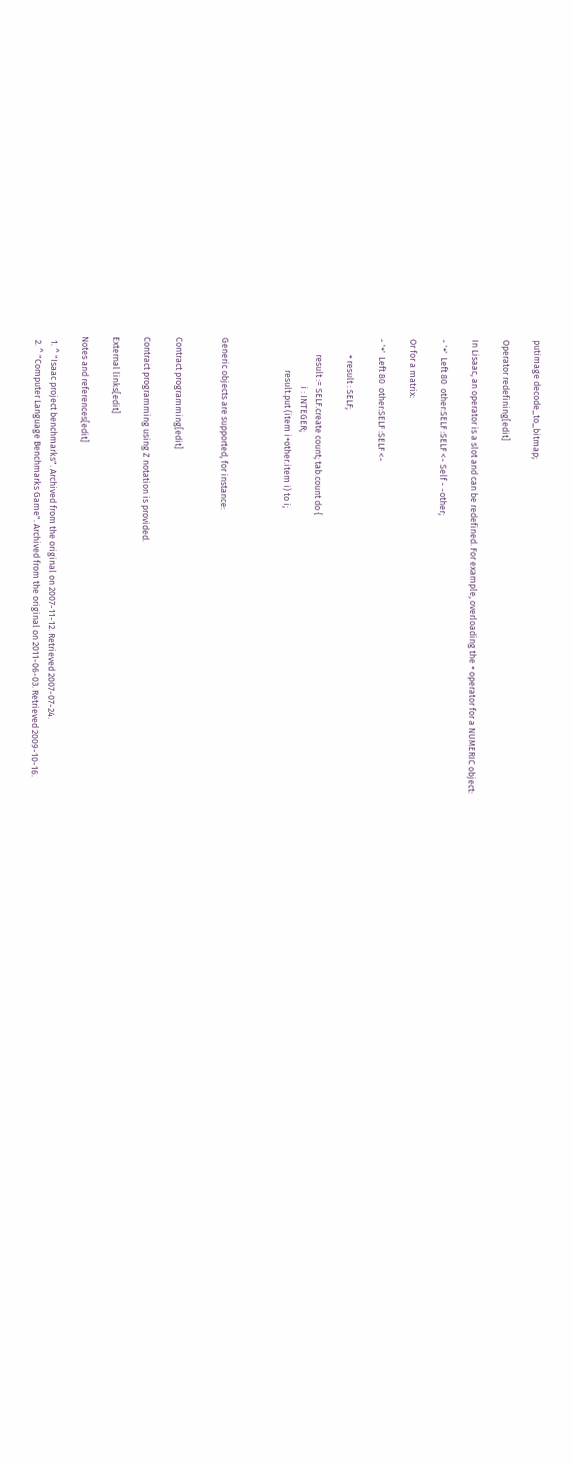putimage decode_to_bitmap;

Operator redefining[edit]

In Lisaac, an operator is a slot and can be redefined. For example, overloading the + operator for a NUMERIC object:

- '+'  Left 80  other:SELF :SELF <- Self - -other;

Or for a matrix:

- '+'  Left 80  other:SELF :SELF <-

        + result : SELF;

        result := SELF.create count; tab.count do {
                        i : INTEGER;
                result.put (item i+other.item i) to i;



Generic objects are supported, for instance:


Contract programming[edit]

Contract programming using Z notation is provided.

External links[edit]

Notes and references[edit]

  1. ^ "Isaac project benchmarks". Archived from the original on 2007-11-12. Retrieved 2007-07-24.
  2. ^ "Computer Language Benchmarks Game". Archived from the original on 2011-06-03. Retrieved 2009-10-16.